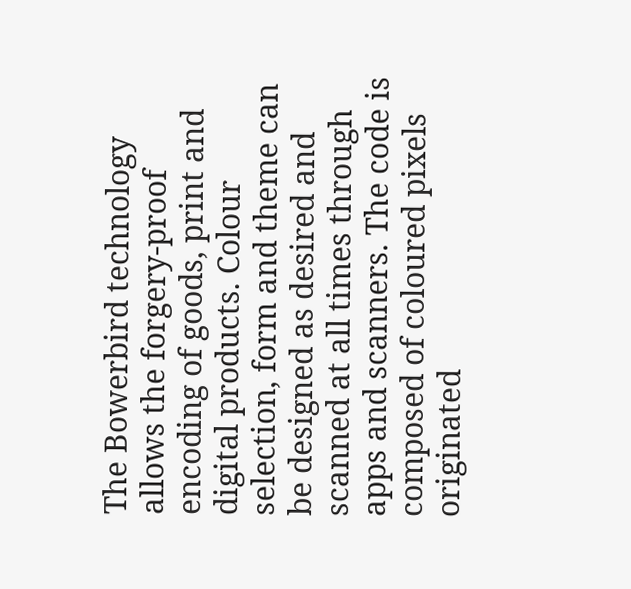The Bowerbird technology allows the forgery-proof encoding of goods, print and digital products. Colour selection, form and theme can be designed as desired and scanned at all times through apps and scanners. The code is composed of coloured pixels originated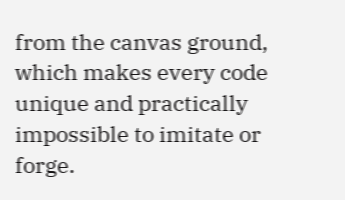from the canvas ground, which makes every code unique and practically impossible to imitate or forge.